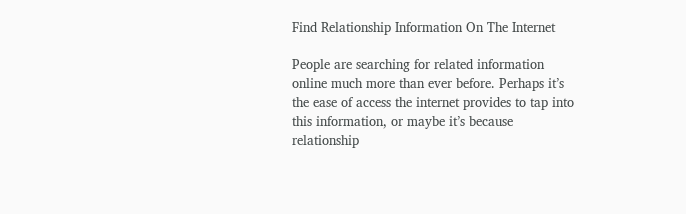Find Relationship Information On The Internet

People are searching for related information online much more than ever before. Perhaps it’s the ease of access the internet provides to tap into this information, or maybe it’s because relationship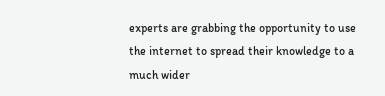experts are grabbing the opportunity to use the internet to spread their knowledge to a much wider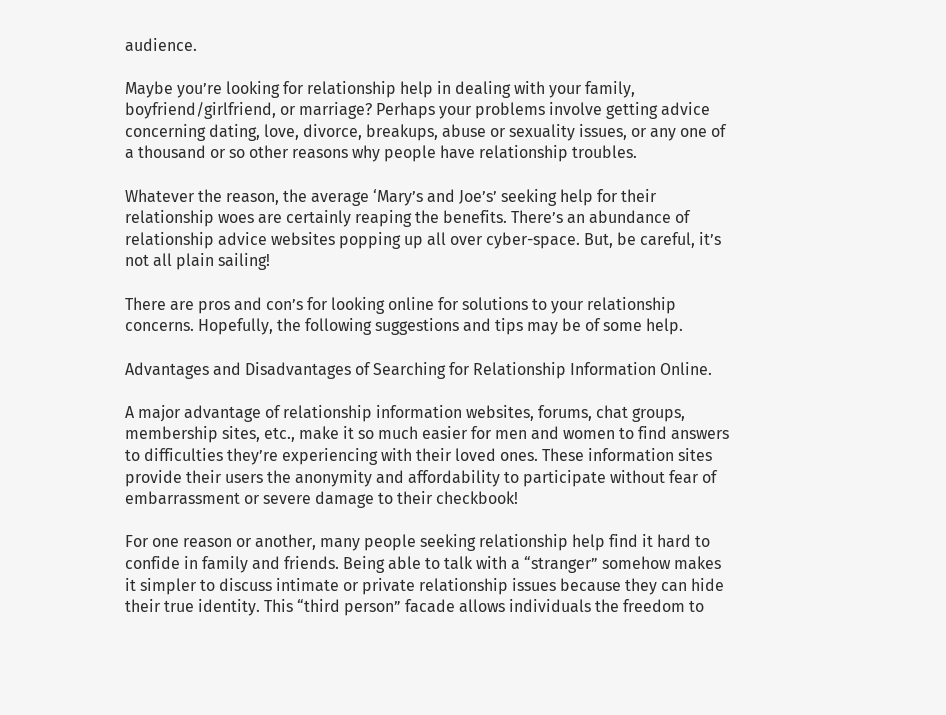audience.

Maybe you’re looking for relationship help in dealing with your family, boyfriend/girlfriend, or marriage? Perhaps your problems involve getting advice concerning dating, love, divorce, breakups, abuse or sexuality issues, or any one of a thousand or so other reasons why people have relationship troubles.

Whatever the reason, the average ‘Mary’s and Joe’s’ seeking help for their relationship woes are certainly reaping the benefits. There’s an abundance of relationship advice websites popping up all over cyber-space. But, be careful, it’s not all plain sailing!

There are pros and con’s for looking online for solutions to your relationship concerns. Hopefully, the following suggestions and tips may be of some help.

Advantages and Disadvantages of Searching for Relationship Information Online.

A major advantage of relationship information websites, forums, chat groups, membership sites, etc., make it so much easier for men and women to find answers to difficulties they’re experiencing with their loved ones. These information sites provide their users the anonymity and affordability to participate without fear of embarrassment or severe damage to their checkbook!

For one reason or another, many people seeking relationship help find it hard to confide in family and friends. Being able to talk with a “stranger” somehow makes it simpler to discuss intimate or private relationship issues because they can hide their true identity. This “third person” facade allows individuals the freedom to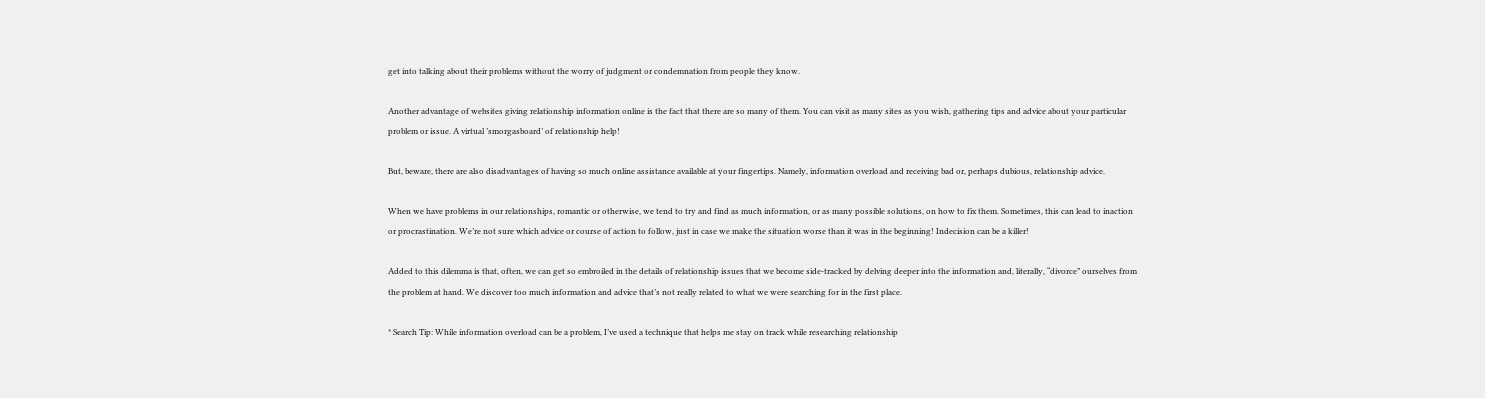get into talking about their problems without the worry of judgment or condemnation from people they know.

Another advantage of websites giving relationship information online is the fact that there are so many of them. You can visit as many sites as you wish, gathering tips and advice about your particular problem or issue. A virtual ’smorgasboard’ of relationship help!

But, beware, there are also disadvantages of having so much online assistance available at your fingertips. Namely, information overload and receiving bad or, perhaps dubious, relationship advice.

When we have problems in our relationships, romantic or otherwise, we tend to try and find as much information, or as many possible solutions, on how to fix them. Sometimes, this can lead to inaction or procrastination. We’re not sure which advice or course of action to follow, just in case we make the situation worse than it was in the beginning! Indecision can be a killer!

Added to this dilemma is that, often, we can get so embroiled in the details of relationship issues that we become side-tracked by delving deeper into the information and, literally, “divorce” ourselves from the problem at hand. We discover too much information and advice that’s not really related to what we were searching for in the first place.

* Search Tip: While information overload can be a problem, I’ve used a technique that helps me stay on track while researching relationship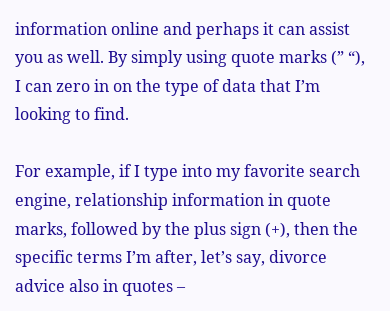information online and perhaps it can assist you as well. By simply using quote marks (” “), I can zero in on the type of data that I’m looking to find.

For example, if I type into my favorite search engine, relationship information in quote marks, followed by the plus sign (+), then the specific terms I’m after, let’s say, divorce advice also in quotes –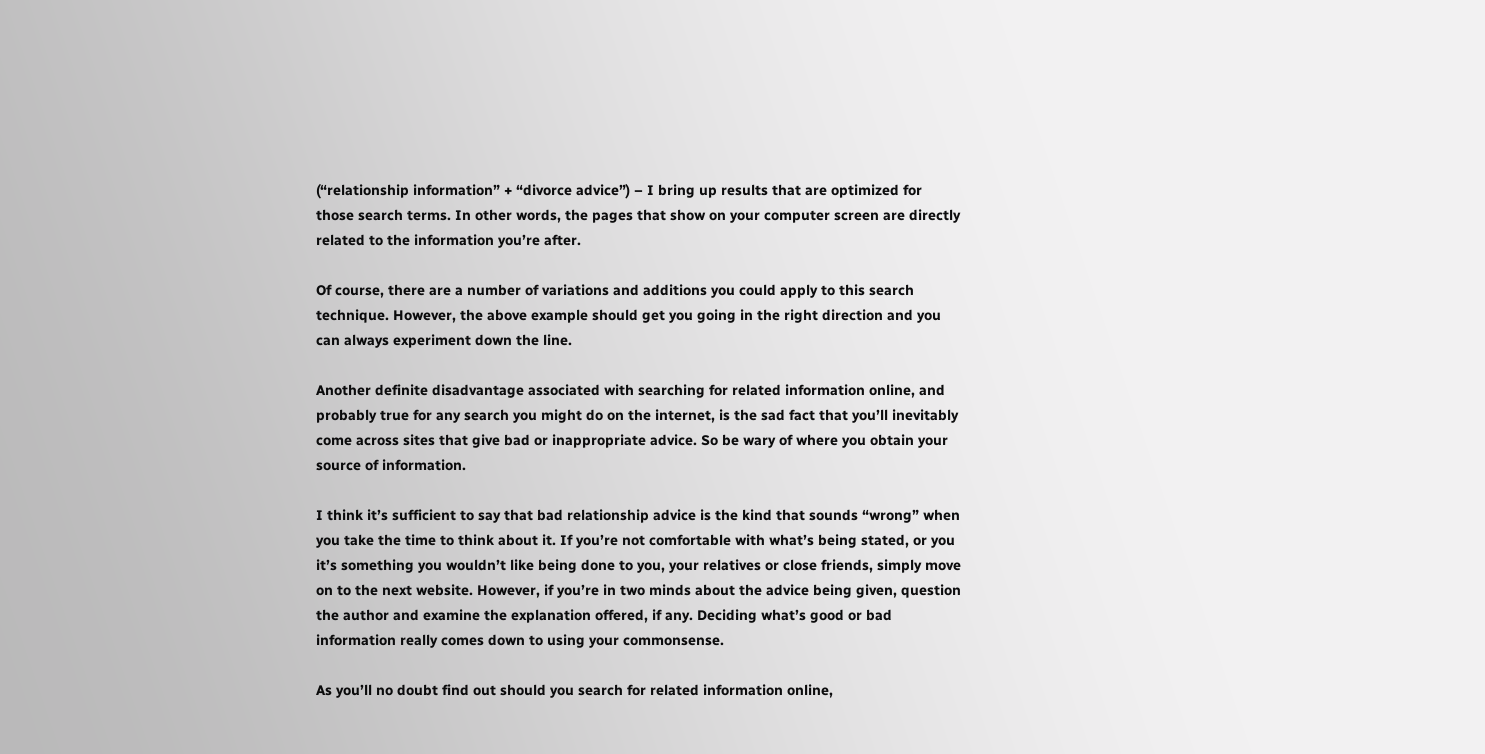(“relationship information” + “divorce advice”) – I bring up results that are optimized for those search terms. In other words, the pages that show on your computer screen are directly related to the information you’re after.

Of course, there are a number of variations and additions you could apply to this search technique. However, the above example should get you going in the right direction and you can always experiment down the line.

Another definite disadvantage associated with searching for related information online, and probably true for any search you might do on the internet, is the sad fact that you’ll inevitably come across sites that give bad or inappropriate advice. So be wary of where you obtain your source of information.

I think it’s sufficient to say that bad relationship advice is the kind that sounds “wrong” when you take the time to think about it. If you’re not comfortable with what’s being stated, or you it’s something you wouldn’t like being done to you, your relatives or close friends, simply move on to the next website. However, if you’re in two minds about the advice being given, question the author and examine the explanation offered, if any. Deciding what’s good or bad information really comes down to using your commonsense.

As you’ll no doubt find out should you search for related information online,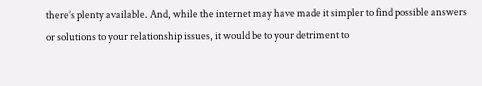there’s plenty available. And, while the internet may have made it simpler to find possible answers or solutions to your relationship issues, it would be to your detriment to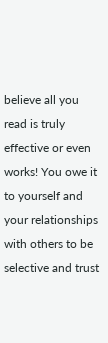believe all you read is truly effective or even works! You owe it to yourself and your relationships with others to be selective and trust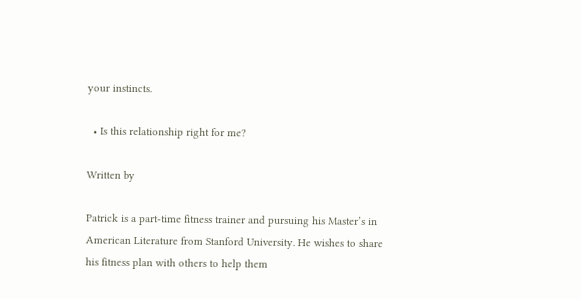your instincts.

  • Is this relationship right for me?

Written by

Patrick is a part-time fitness trainer and pursuing his Master’s in American Literature from Stanford University. He wishes to share his fitness plan with others to help them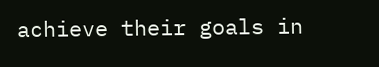achieve their goals in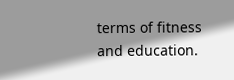terms of fitness and education.